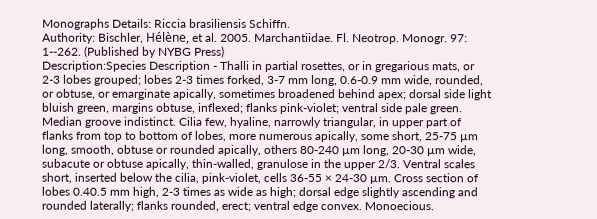Monographs Details: Riccia brasiliensis Schiffn.
Authority: Bischler, Hélène, et al. 2005. Marchantiidae. Fl. Neotrop. Monogr. 97: 1--262. (Published by NYBG Press)
Description:Species Description - Thalli in partial rosettes, or in gregarious mats, or 2-3 lobes grouped; lobes 2-3 times forked, 3-7 mm long, 0.6-0.9 mm wide, rounded, or obtuse, or emarginate apically, sometimes broadened behind apex; dorsal side light bluish green, margins obtuse, inflexed; flanks pink-violet; ventral side pale green. Median groove indistinct. Cilia few, hyaline, narrowly triangular, in upper part of flanks from top to bottom of lobes, more numerous apically, some short, 25-75 µm long, smooth, obtuse or rounded apically, others 80-240 µm long, 20-30 µm wide, subacute or obtuse apically, thin-walled, granulose in the upper 2/3. Ventral scales short, inserted below the cilia, pink-violet, cells 36-55 × 24-30 µm. Cross section of lobes 0.40.5 mm high, 2-3 times as wide as high; dorsal edge slightly ascending and rounded laterally; flanks rounded, erect; ventral edge convex. Monoecious.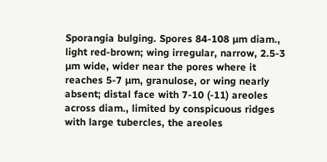Sporangia bulging. Spores 84-108 µm diam., light red-brown; wing irregular, narrow, 2.5-3 µm wide, wider near the pores where it reaches 5-7 µm, granulose, or wing nearly absent; distal face with 7-10 (-11) areoles across diam., limited by conspicuous ridges with large tubercles, the areoles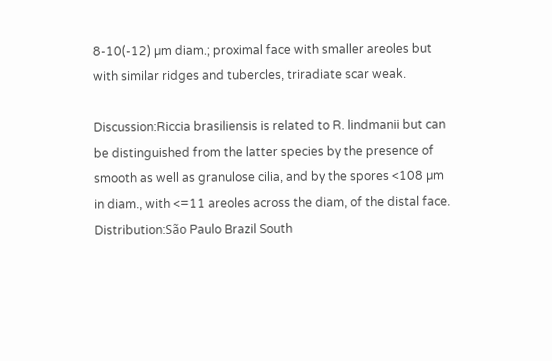8-10(-12) µm diam.; proximal face with smaller areoles but with similar ridges and tubercles, triradiate scar weak.

Discussion:Riccia brasiliensis is related to R. lindmanii but can be distinguished from the latter species by the presence of smooth as well as granulose cilia, and by the spores <108 µm in diam., with <=11 areoles across the diam, of the distal face.
Distribution:São Paulo Brazil South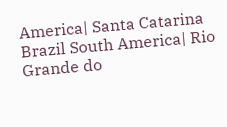America| Santa Catarina Brazil South America| Rio Grande do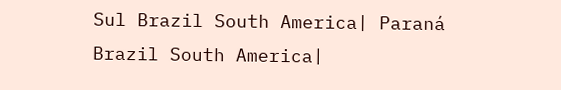Sul Brazil South America| Paraná Brazil South America|